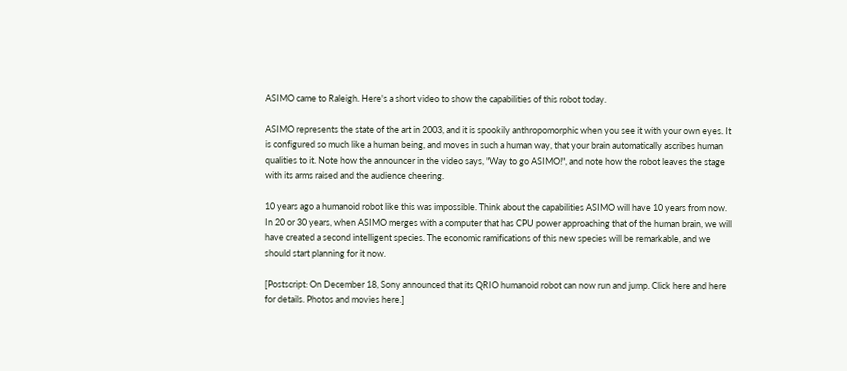ASIMO came to Raleigh. Here's a short video to show the capabilities of this robot today.

ASIMO represents the state of the art in 2003, and it is spookily anthropomorphic when you see it with your own eyes. It is configured so much like a human being, and moves in such a human way, that your brain automatically ascribes human qualities to it. Note how the announcer in the video says, "Way to go ASIMO!", and note how the robot leaves the stage with its arms raised and the audience cheering.

10 years ago a humanoid robot like this was impossible. Think about the capabilities ASIMO will have 10 years from now. In 20 or 30 years, when ASIMO merges with a computer that has CPU power approaching that of the human brain, we will have created a second intelligent species. The economic ramifications of this new species will be remarkable, and we should start planning for it now.

[Postscript: On December 18, Sony announced that its QRIO humanoid robot can now run and jump. Click here and here for details. Photos and movies here.]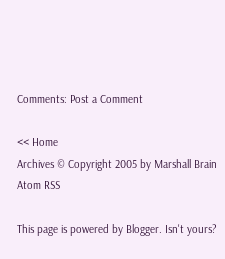Comments: Post a Comment

<< Home
Archives © Copyright 2005 by Marshall Brain
Atom RSS

This page is powered by Blogger. Isn't yours?